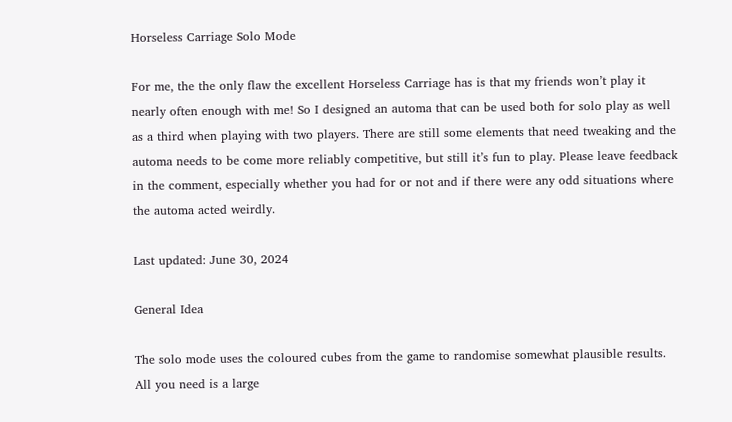Horseless Carriage Solo Mode

For me, the the only flaw the excellent Horseless Carriage has is that my friends won’t play it nearly often enough with me! So I designed an automa that can be used both for solo play as well as a third when playing with two players. There are still some elements that need tweaking and the automa needs to be come more reliably competitive, but still it’s fun to play. Please leave feedback in the comment, especially whether you had for or not and if there were any odd situations where the automa acted weirdly.

Last updated: June 30, 2024

General Idea

The solo mode uses the coloured cubes from the game to randomise somewhat plausible results. All you need is a large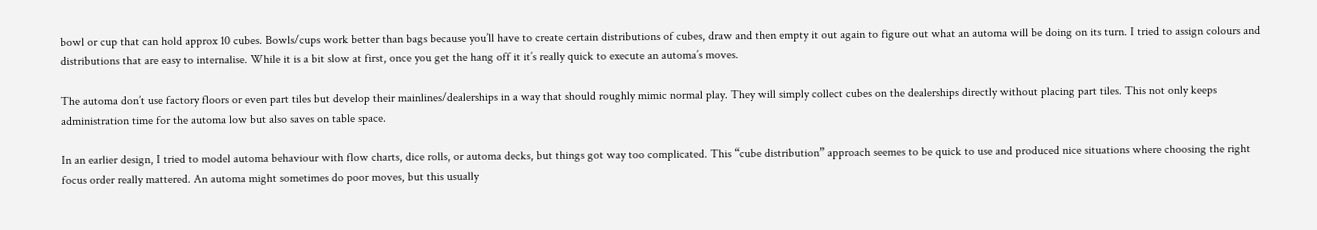bowl or cup that can hold approx 10 cubes. Bowls/cups work better than bags because you’ll have to create certain distributions of cubes, draw and then empty it out again to figure out what an automa will be doing on its turn. I tried to assign colours and distributions that are easy to internalise. While it is a bit slow at first, once you get the hang off it it’s really quick to execute an automa’s moves.

The automa don’t use factory floors or even part tiles but develop their mainlines/dealerships in a way that should roughly mimic normal play. They will simply collect cubes on the dealerships directly without placing part tiles. This not only keeps administration time for the automa low but also saves on table space.

In an earlier design, I tried to model automa behaviour with flow charts, dice rolls, or automa decks, but things got way too complicated. This “cube distribution” approach seemes to be quick to use and produced nice situations where choosing the right focus order really mattered. An automa might sometimes do poor moves, but this usually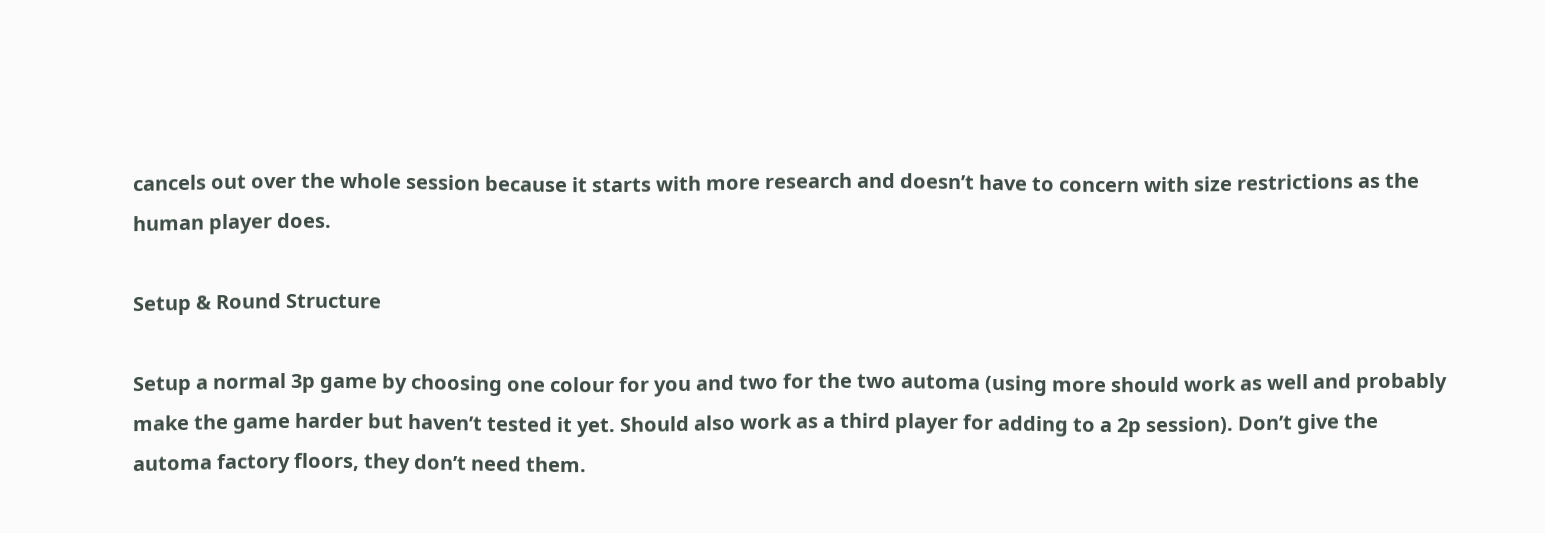cancels out over the whole session because it starts with more research and doesn’t have to concern with size restrictions as the human player does.

Setup & Round Structure

Setup a normal 3p game by choosing one colour for you and two for the two automa (using more should work as well and probably make the game harder but haven’t tested it yet. Should also work as a third player for adding to a 2p session). Don’t give the automa factory floors, they don’t need them.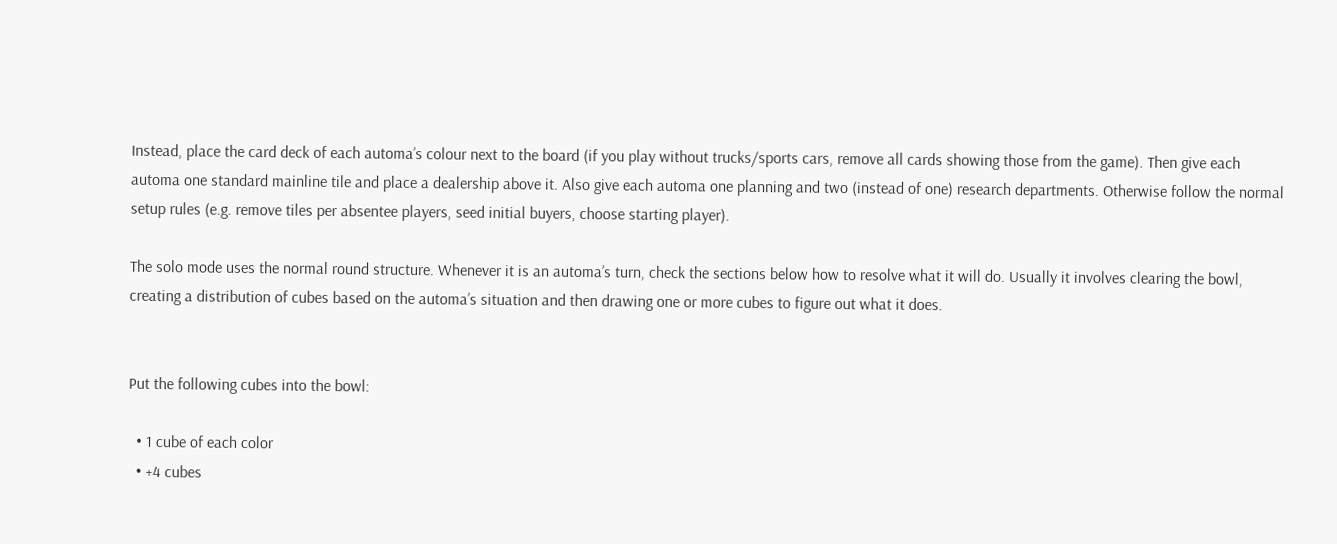Instead, place the card deck of each automa’s colour next to the board (if you play without trucks/sports cars, remove all cards showing those from the game). Then give each automa one standard mainline tile and place a dealership above it. Also give each automa one planning and two (instead of one) research departments. Otherwise follow the normal setup rules (e.g. remove tiles per absentee players, seed initial buyers, choose starting player).

The solo mode uses the normal round structure. Whenever it is an automa’s turn, check the sections below how to resolve what it will do. Usually it involves clearing the bowl, creating a distribution of cubes based on the automa’s situation and then drawing one or more cubes to figure out what it does.


Put the following cubes into the bowl:

  • 1 cube of each color
  • +4 cubes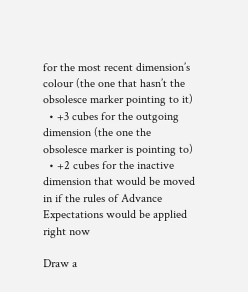for the most recent dimension’s colour (the one that hasn’t the obsolesce marker pointing to it)
  • +3 cubes for the outgoing dimension (the one the obsolesce marker is pointing to)
  • +2 cubes for the inactive dimension that would be moved in if the rules of Advance Expectations would be applied right now

Draw a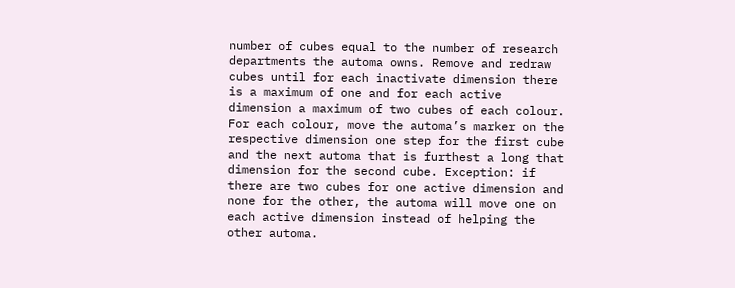number of cubes equal to the number of research departments the automa owns. Remove and redraw cubes until for each inactivate dimension there is a maximum of one and for each active dimension a maximum of two cubes of each colour. For each colour, move the automa’s marker on the respective dimension one step for the first cube and the next automa that is furthest a long that dimension for the second cube. Exception: if there are two cubes for one active dimension and none for the other, the automa will move one on each active dimension instead of helping the other automa.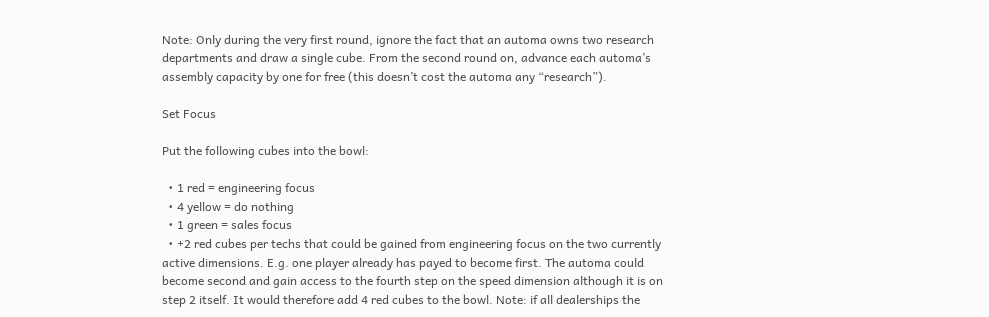Note: Only during the very first round, ignore the fact that an automa owns two research departments and draw a single cube. From the second round on, advance each automa’s assembly capacity by one for free (this doesn’t cost the automa any “research”).

Set Focus

Put the following cubes into the bowl:

  • 1 red = engineering focus
  • 4 yellow = do nothing
  • 1 green = sales focus
  • +2 red cubes per techs that could be gained from engineering focus on the two currently active dimensions. E.g. one player already has payed to become first. The automa could become second and gain access to the fourth step on the speed dimension although it is on step 2 itself. It would therefore add 4 red cubes to the bowl. Note: if all dealerships the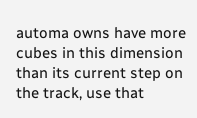automa owns have more cubes in this dimension than its current step on the track, use that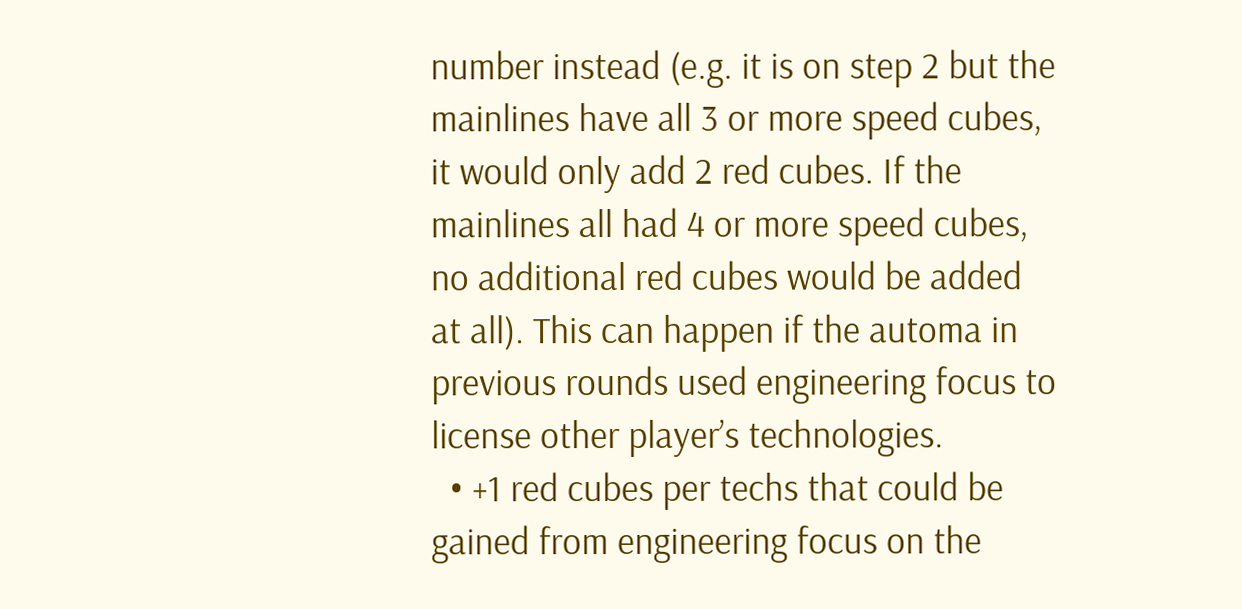number instead (e.g. it is on step 2 but the mainlines have all 3 or more speed cubes, it would only add 2 red cubes. If the mainlines all had 4 or more speed cubes, no additional red cubes would be added at all). This can happen if the automa in previous rounds used engineering focus to license other player’s technologies.
  • +1 red cubes per techs that could be gained from engineering focus on the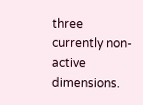three currently non-active dimensions.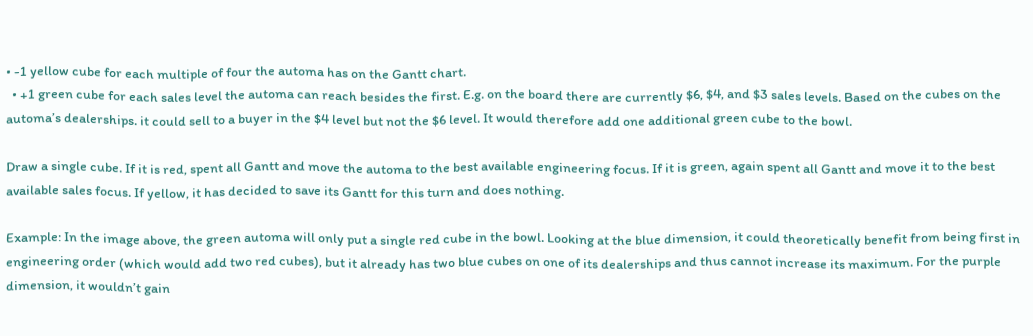• -1 yellow cube for each multiple of four the automa has on the Gantt chart.
  • +1 green cube for each sales level the automa can reach besides the first. E.g. on the board there are currently $6, $4, and $3 sales levels. Based on the cubes on the automa’s dealerships. it could sell to a buyer in the $4 level but not the $6 level. It would therefore add one additional green cube to the bowl.

Draw a single cube. If it is red, spent all Gantt and move the automa to the best available engineering focus. If it is green, again spent all Gantt and move it to the best available sales focus. If yellow, it has decided to save its Gantt for this turn and does nothing.

Example: In the image above, the green automa will only put a single red cube in the bowl. Looking at the blue dimension, it could theoretically benefit from being first in engineering order (which would add two red cubes), but it already has two blue cubes on one of its dealerships and thus cannot increase its maximum. For the purple dimension, it wouldn’t gain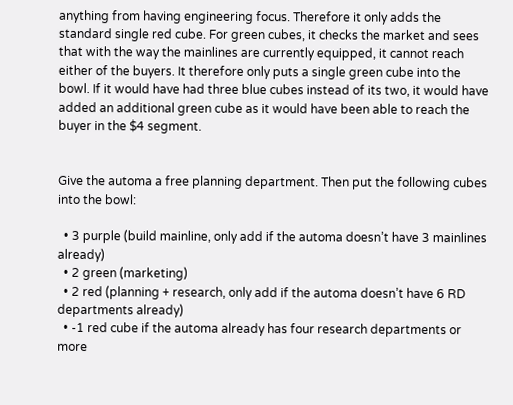anything from having engineering focus. Therefore it only adds the standard single red cube. For green cubes, it checks the market and sees that with the way the mainlines are currently equipped, it cannot reach either of the buyers. It therefore only puts a single green cube into the bowl. If it would have had three blue cubes instead of its two, it would have added an additional green cube as it would have been able to reach the buyer in the $4 segment.


Give the automa a free planning department. Then put the following cubes into the bowl:

  • 3 purple (build mainline, only add if the automa doesn’t have 3 mainlines already)
  • 2 green (marketing)
  • 2 red (planning + research, only add if the automa doesn’t have 6 RD departments already)
  • -1 red cube if the automa already has four research departments or more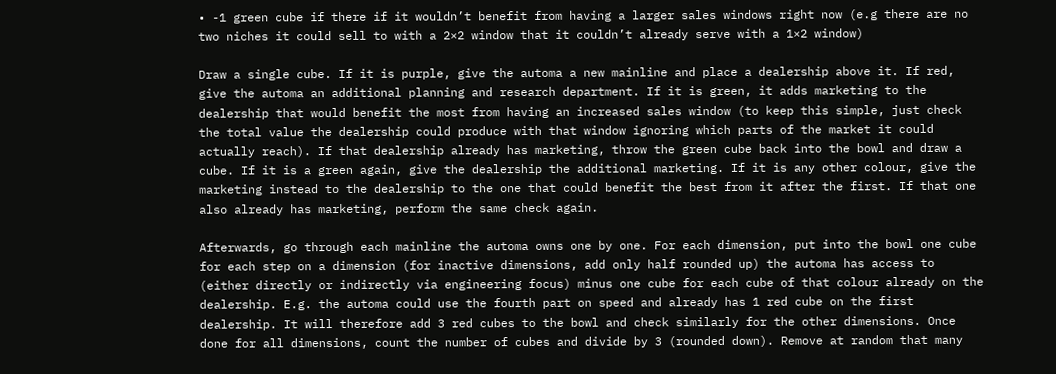• -1 green cube if there if it wouldn’t benefit from having a larger sales windows right now (e.g there are no two niches it could sell to with a 2×2 window that it couldn’t already serve with a 1×2 window)

Draw a single cube. If it is purple, give the automa a new mainline and place a dealership above it. If red, give the automa an additional planning and research department. If it is green, it adds marketing to the dealership that would benefit the most from having an increased sales window (to keep this simple, just check the total value the dealership could produce with that window ignoring which parts of the market it could actually reach). If that dealership already has marketing, throw the green cube back into the bowl and draw a cube. If it is a green again, give the dealership the additional marketing. If it is any other colour, give the marketing instead to the dealership to the one that could benefit the best from it after the first. If that one also already has marketing, perform the same check again.

Afterwards, go through each mainline the automa owns one by one. For each dimension, put into the bowl one cube for each step on a dimension (for inactive dimensions, add only half rounded up) the automa has access to (either directly or indirectly via engineering focus) minus one cube for each cube of that colour already on the dealership. E.g. the automa could use the fourth part on speed and already has 1 red cube on the first dealership. It will therefore add 3 red cubes to the bowl and check similarly for the other dimensions. Once done for all dimensions, count the number of cubes and divide by 3 (rounded down). Remove at random that many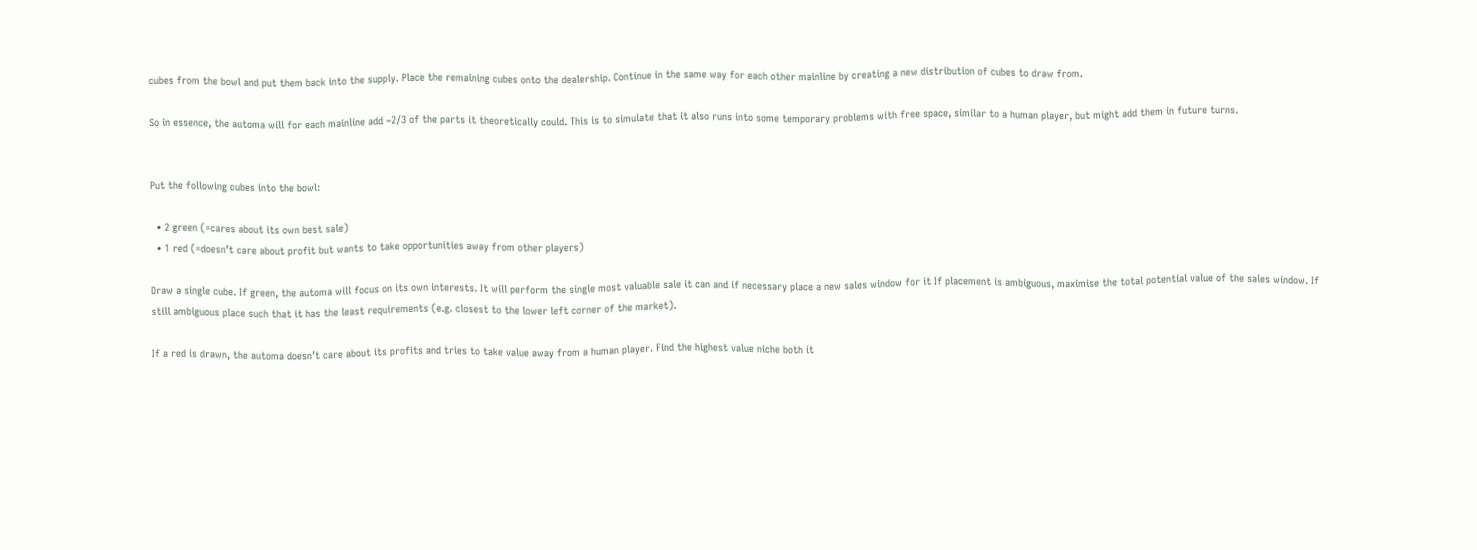cubes from the bowl and put them back into the supply. Place the remaining cubes onto the dealership. Continue in the same way for each other mainline by creating a new distribution of cubes to draw from.

So in essence, the automa will for each mainline add ~2/3 of the parts it theoretically could. This is to simulate that it also runs into some temporary problems with free space, similar to a human player, but might add them in future turns.


Put the following cubes into the bowl:

  • 2 green (=cares about its own best sale)
  • 1 red (=doesn’t care about profit but wants to take opportunities away from other players)

Draw a single cube. If green, the automa will focus on its own interests. It will perform the single most valuable sale it can and if necessary place a new sales window for it If placement is ambiguous, maximise the total potential value of the sales window. If still ambiguous place such that it has the least requirements (e.g. closest to the lower left corner of the market).

If a red is drawn, the automa doesn’t care about its profits and tries to take value away from a human player. Find the highest value niche both it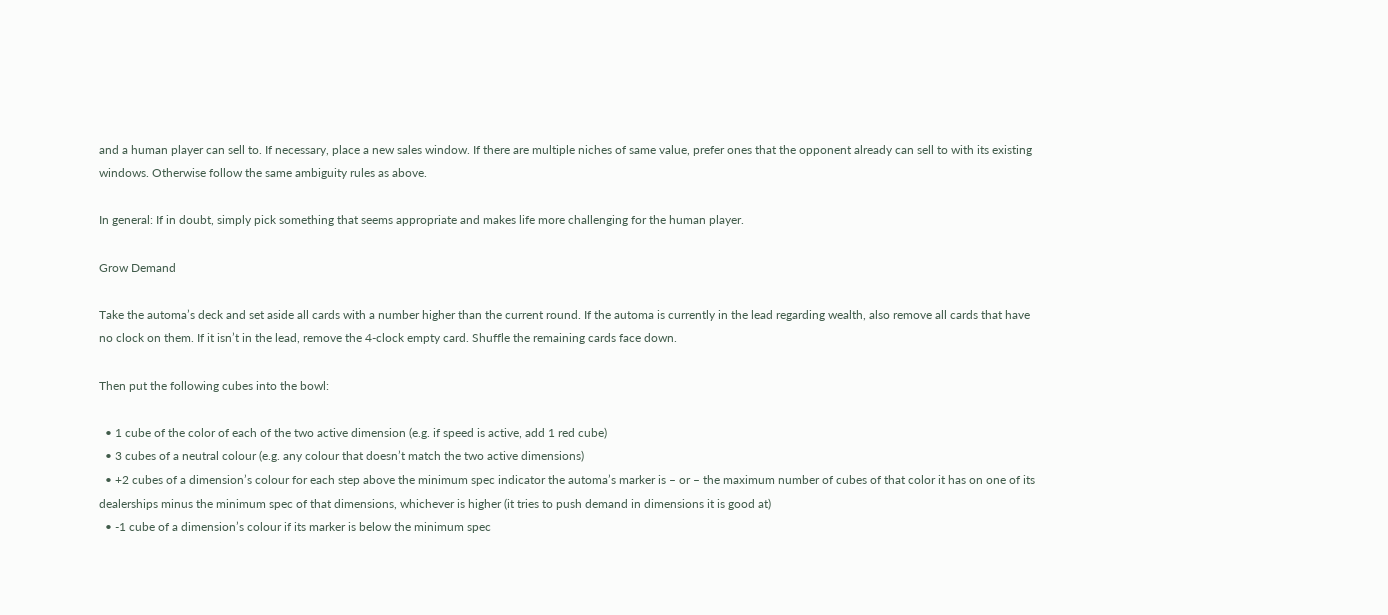and a human player can sell to. If necessary, place a new sales window. If there are multiple niches of same value, prefer ones that the opponent already can sell to with its existing windows. Otherwise follow the same ambiguity rules as above.

In general: If in doubt, simply pick something that seems appropriate and makes life more challenging for the human player.

Grow Demand

Take the automa’s deck and set aside all cards with a number higher than the current round. If the automa is currently in the lead regarding wealth, also remove all cards that have no clock on them. If it isn’t in the lead, remove the 4-clock empty card. Shuffle the remaining cards face down.

Then put the following cubes into the bowl:

  • 1 cube of the color of each of the two active dimension (e.g. if speed is active, add 1 red cube)
  • 3 cubes of a neutral colour (e.g. any colour that doesn’t match the two active dimensions)
  • +2 cubes of a dimension’s colour for each step above the minimum spec indicator the automa’s marker is – or – the maximum number of cubes of that color it has on one of its dealerships minus the minimum spec of that dimensions, whichever is higher (it tries to push demand in dimensions it is good at)
  • -1 cube of a dimension’s colour if its marker is below the minimum spec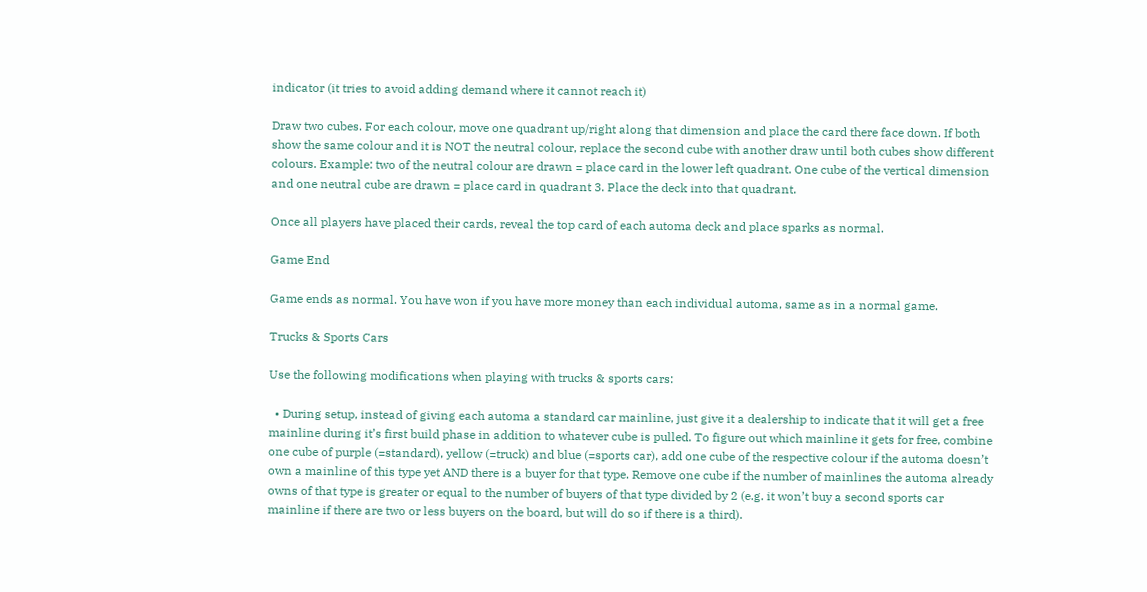indicator (it tries to avoid adding demand where it cannot reach it)

Draw two cubes. For each colour, move one quadrant up/right along that dimension and place the card there face down. If both show the same colour and it is NOT the neutral colour, replace the second cube with another draw until both cubes show different colours. Example: two of the neutral colour are drawn = place card in the lower left quadrant. One cube of the vertical dimension and one neutral cube are drawn = place card in quadrant 3. Place the deck into that quadrant.

Once all players have placed their cards, reveal the top card of each automa deck and place sparks as normal.

Game End

Game ends as normal. You have won if you have more money than each individual automa, same as in a normal game.

Trucks & Sports Cars

Use the following modifications when playing with trucks & sports cars:

  • During setup, instead of giving each automa a standard car mainline, just give it a dealership to indicate that it will get a free mainline during it’s first build phase in addition to whatever cube is pulled. To figure out which mainline it gets for free, combine one cube of purple (=standard), yellow (=truck) and blue (=sports car), add one cube of the respective colour if the automa doesn’t own a mainline of this type yet AND there is a buyer for that type. Remove one cube if the number of mainlines the automa already owns of that type is greater or equal to the number of buyers of that type divided by 2 (e.g. it won’t buy a second sports car mainline if there are two or less buyers on the board, but will do so if there is a third).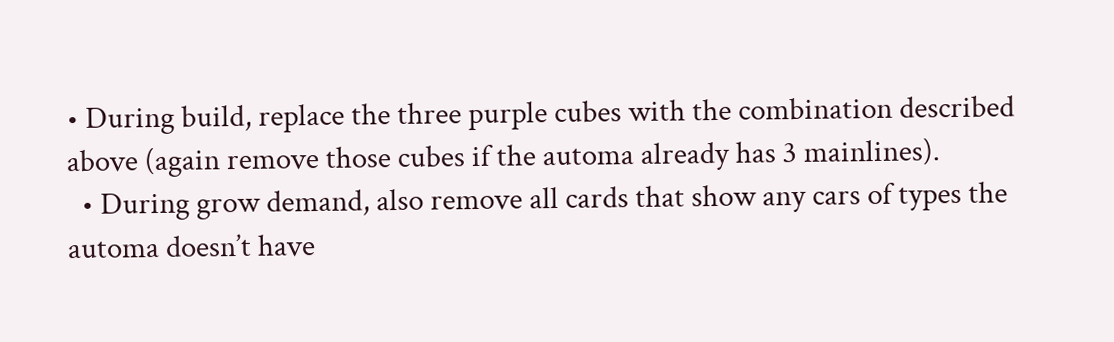• During build, replace the three purple cubes with the combination described above (again remove those cubes if the automa already has 3 mainlines).
  • During grow demand, also remove all cards that show any cars of types the automa doesn’t have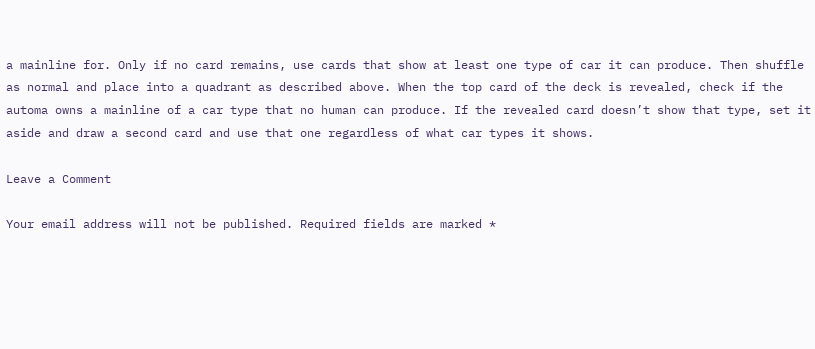a mainline for. Only if no card remains, use cards that show at least one type of car it can produce. Then shuffle as normal and place into a quadrant as described above. When the top card of the deck is revealed, check if the automa owns a mainline of a car type that no human can produce. If the revealed card doesn’t show that type, set it aside and draw a second card and use that one regardless of what car types it shows.

Leave a Comment

Your email address will not be published. Required fields are marked *